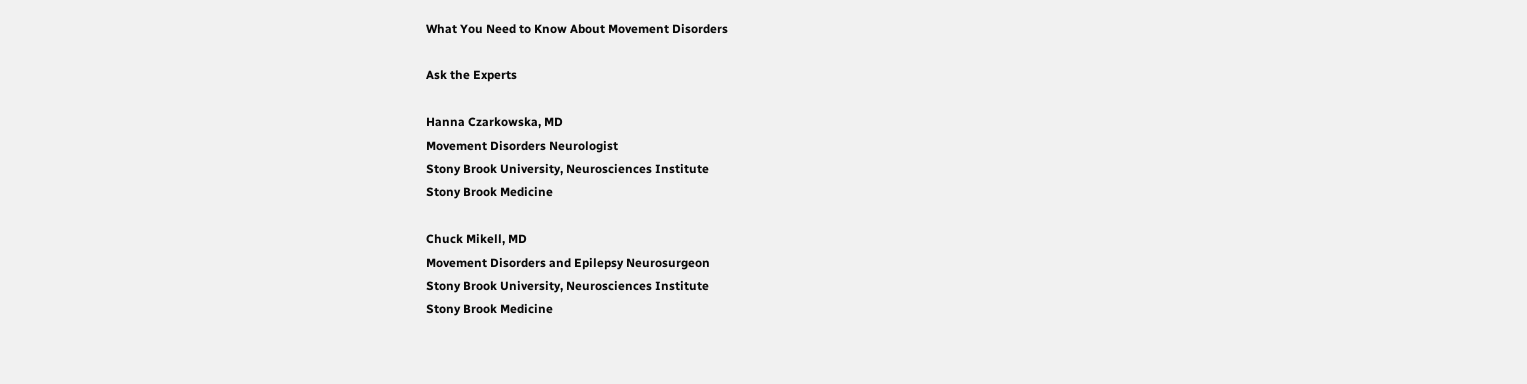What You Need to Know About Movement Disorders

Ask the Experts

Hanna Czarkowska, MD
Movement Disorders Neurologist
Stony Brook University, Neurosciences Institute
Stony Brook Medicine

Chuck Mikell, MD
Movement Disorders and Epilepsy Neurosurgeon
Stony Brook University, Neurosciences Institute
Stony Brook Medicine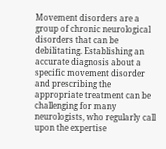Movement disorders are a group of chronic neurological disorders that can be debilitating. Establishing an accurate diagnosis about a specific movement disorder and prescribing the appropriate treatment can be challenging for many neurologists, who regularly call upon the expertise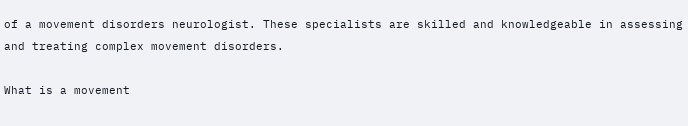of a movement disorders neurologist. These specialists are skilled and knowledgeable in assessing and treating complex movement disorders.

What is a movement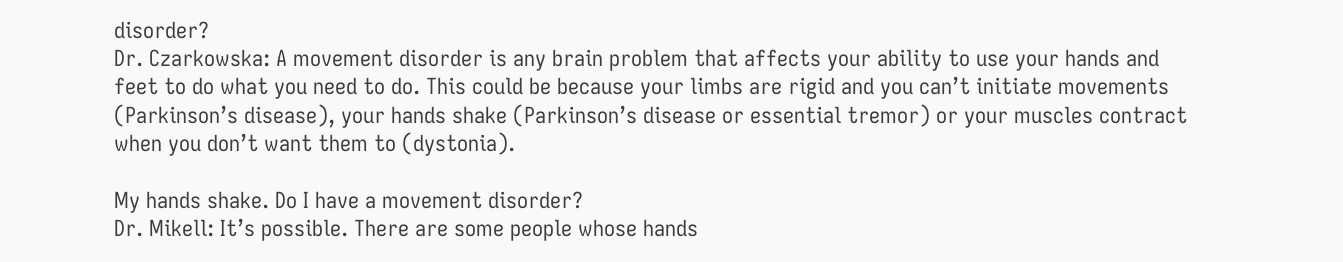disorder?
Dr. Czarkowska: A movement disorder is any brain problem that affects your ability to use your hands and feet to do what you need to do. This could be because your limbs are rigid and you can’t initiate movements (Parkinson’s disease), your hands shake (Parkinson’s disease or essential tremor) or your muscles contract when you don’t want them to (dystonia).

My hands shake. Do I have a movement disorder?
Dr. Mikell: It’s possible. There are some people whose hands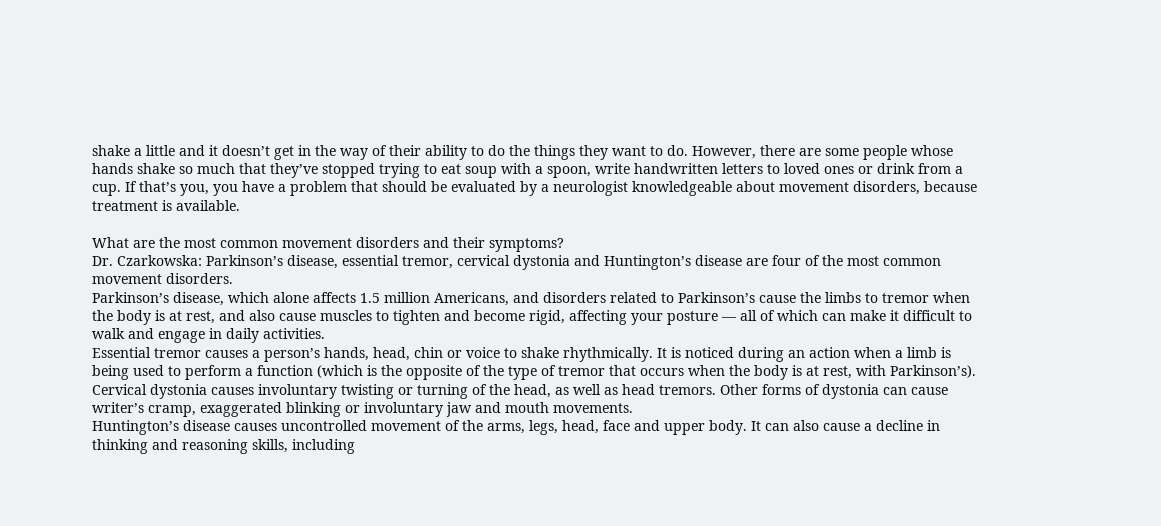shake a little and it doesn’t get in the way of their ability to do the things they want to do. However, there are some people whose hands shake so much that they’ve stopped trying to eat soup with a spoon, write handwritten letters to loved ones or drink from a cup. If that’s you, you have a problem that should be evaluated by a neurologist knowledgeable about movement disorders, because treatment is available.

What are the most common movement disorders and their symptoms?
Dr. Czarkowska: Parkinson’s disease, essential tremor, cervical dystonia and Huntington’s disease are four of the most common movement disorders.
Parkinson’s disease, which alone affects 1.5 million Americans, and disorders related to Parkinson’s cause the limbs to tremor when the body is at rest, and also cause muscles to tighten and become rigid, affecting your posture — all of which can make it difficult to walk and engage in daily activities.
Essential tremor causes a person’s hands, head, chin or voice to shake rhythmically. It is noticed during an action when a limb is being used to perform a function (which is the opposite of the type of tremor that occurs when the body is at rest, with Parkinson’s).
Cervical dystonia causes involuntary twisting or turning of the head, as well as head tremors. Other forms of dystonia can cause writer’s cramp, exaggerated blinking or involuntary jaw and mouth movements.
Huntington’s disease causes uncontrolled movement of the arms, legs, head, face and upper body. It can also cause a decline in thinking and reasoning skills, including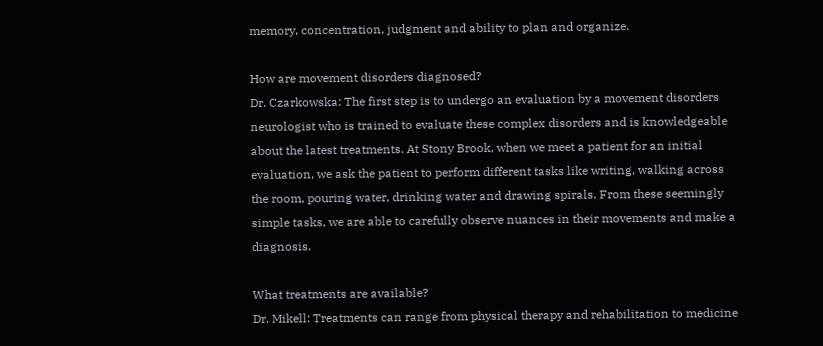memory, concentration, judgment and ability to plan and organize.

How are movement disorders diagnosed?
Dr. Czarkowska: The first step is to undergo an evaluation by a movement disorders neurologist who is trained to evaluate these complex disorders and is knowledgeable about the latest treatments. At Stony Brook, when we meet a patient for an initial evaluation, we ask the patient to perform different tasks like writing, walking across the room, pouring water, drinking water and drawing spirals. From these seemingly simple tasks, we are able to carefully observe nuances in their movements and make a diagnosis.

What treatments are available?
Dr. Mikell: Treatments can range from physical therapy and rehabilitation to medicine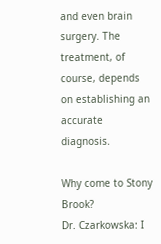and even brain surgery. The treatment, of course, depends on establishing an accurate diagnosis.

Why come to Stony Brook?
Dr. Czarkowska: I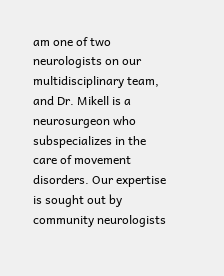am one of two neurologists on our multidisciplinary team, and Dr. Mikell is a neurosurgeon who subspecializes in the care of movement disorders. Our expertise is sought out by community neurologists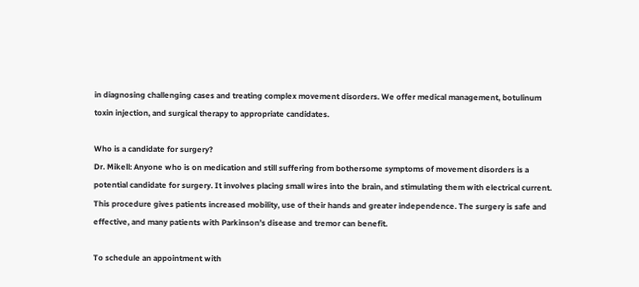in diagnosing challenging cases and treating complex movement disorders. We offer medical management, botulinum toxin injection, and surgical therapy to appropriate candidates.

Who is a candidate for surgery?
Dr. Mikell: Anyone who is on medication and still suffering from bothersome symptoms of movement disorders is a potential candidate for surgery. It involves placing small wires into the brain, and stimulating them with electrical current. This procedure gives patients increased mobility, use of their hands and greater independence. The surgery is safe and effective, and many patients with Parkinson’s disease and tremor can benefit.

To schedule an appointment with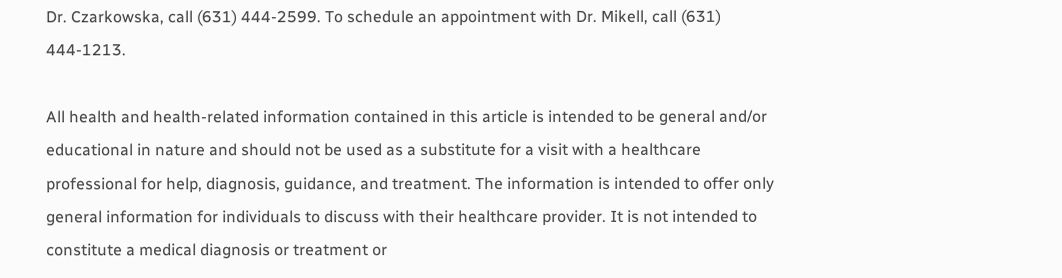Dr. Czarkowska, call (631) 444-2599. To schedule an appointment with Dr. Mikell, call (631) 444-1213.

All health and health-related information contained in this article is intended to be general and/or educational in nature and should not be used as a substitute for a visit with a healthcare professional for help, diagnosis, guidance, and treatment. The information is intended to offer only general information for individuals to discuss with their healthcare provider. It is not intended to constitute a medical diagnosis or treatment or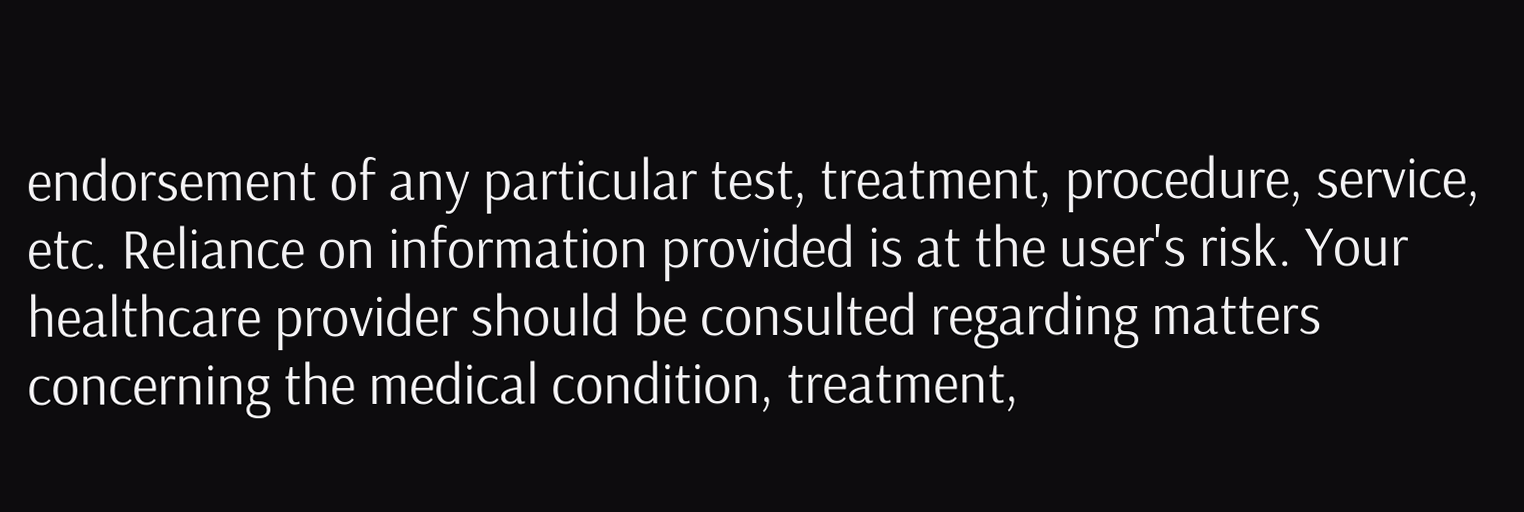endorsement of any particular test, treatment, procedure, service, etc. Reliance on information provided is at the user's risk. Your healthcare provider should be consulted regarding matters concerning the medical condition, treatment,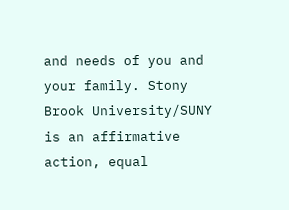and needs of you and your family. Stony Brook University/SUNY is an affirmative action, equal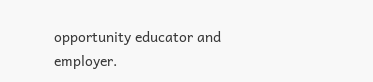opportunity educator and employer.